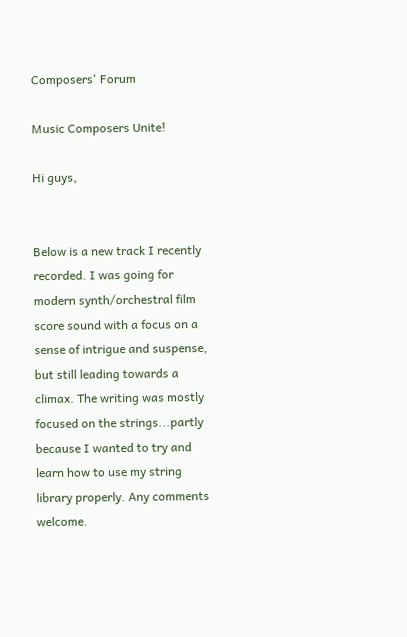Composers' Forum

Music Composers Unite!

Hi guys,


Below is a new track I recently recorded. I was going for modern synth/orchestral film score sound with a focus on a sense of intrigue and suspense, but still leading towards a climax. The writing was mostly focused on the strings...partly because I wanted to try and learn how to use my string library properly. Any comments welcome.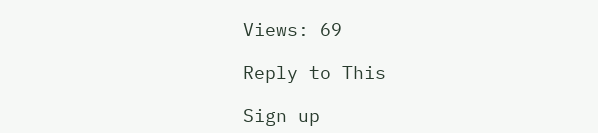Views: 69

Reply to This

Sign up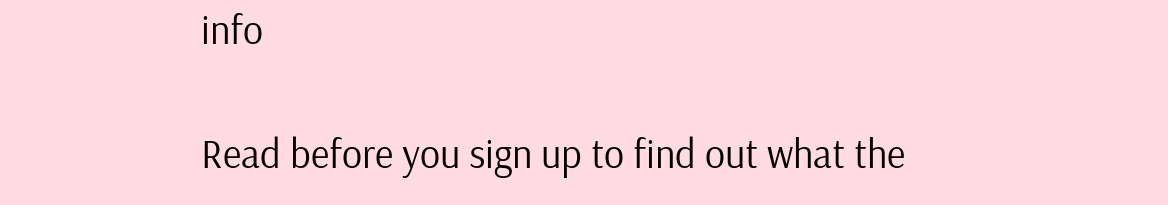info

Read before you sign up to find out what the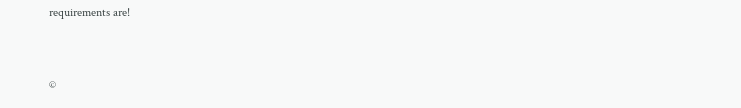requirements are!


©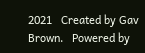2021   Created by Gav Brown.   Powered by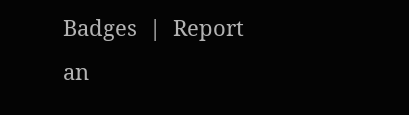Badges  |  Report an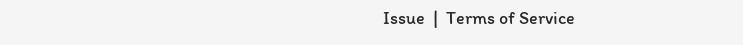Issue  |  Terms of Service